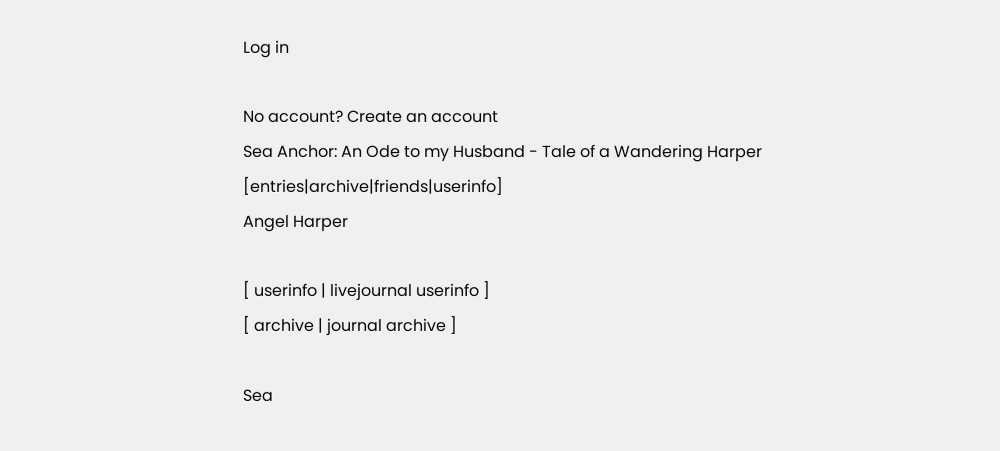Log in

No account? Create an account
Sea Anchor: An Ode to my Husband - Tale of a Wandering Harper [entries|archive|friends|userinfo]
Angel Harper

[ userinfo | livejournal userinfo ]
[ archive | journal archive ]

Sea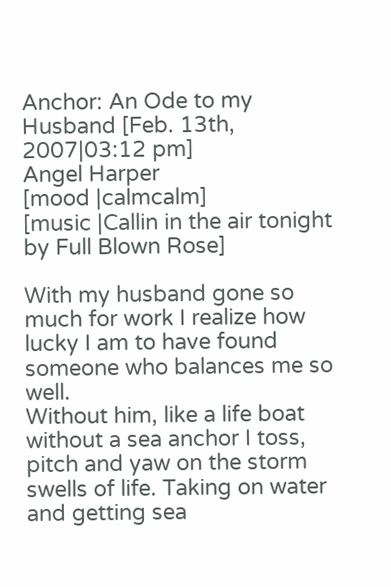Anchor: An Ode to my Husband [Feb. 13th, 2007|03:12 pm]
Angel Harper
[mood |calmcalm]
[music |Callin in the air tonight by Full Blown Rose]

With my husband gone so much for work I realize how lucky I am to have found someone who balances me so well.
Without him, like a life boat without a sea anchor I toss, pitch and yaw on the storm swells of life. Taking on water and getting sea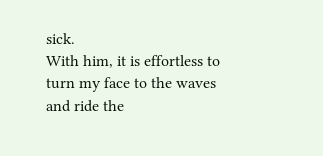sick.
With him, it is effortless to turn my face to the waves and ride the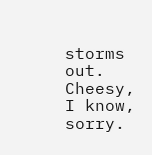storms out.
Cheesy, I know, sorry.